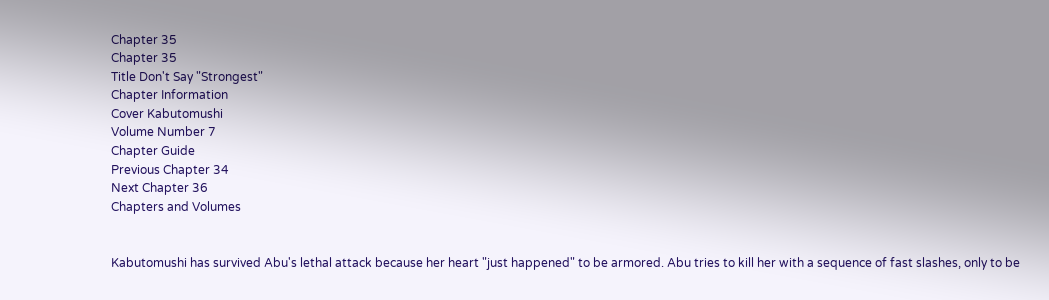Chapter 35
Chapter 35
Title Don't Say "Strongest"
Chapter Information
Cover Kabutomushi
Volume Number 7
Chapter Guide
Previous Chapter 34
Next Chapter 36
Chapters and Volumes


Kabutomushi has survived Abu's lethal attack because her heart "just happened" to be armored. Abu tries to kill her with a sequence of fast slashes, only to be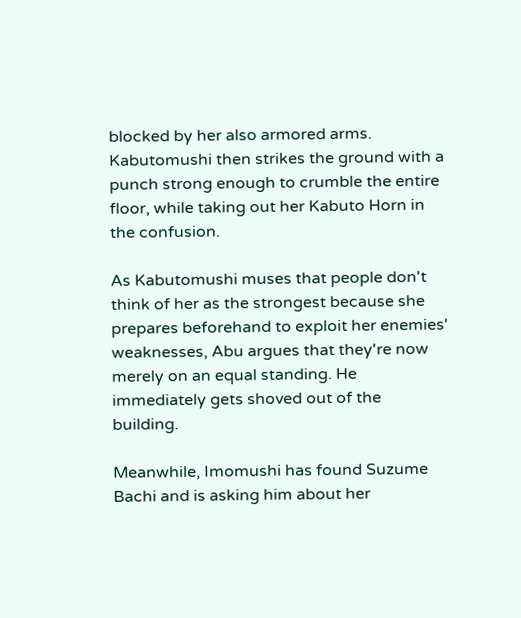blocked by her also armored arms. Kabutomushi then strikes the ground with a punch strong enough to crumble the entire floor, while taking out her Kabuto Horn in the confusion.

As Kabutomushi muses that people don't think of her as the strongest because she prepares beforehand to exploit her enemies' weaknesses, Abu argues that they're now merely on an equal standing. He immediately gets shoved out of the building.

Meanwhile, Imomushi has found Suzume Bachi and is asking him about her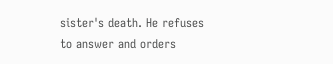sister's death. He refuses to answer and orders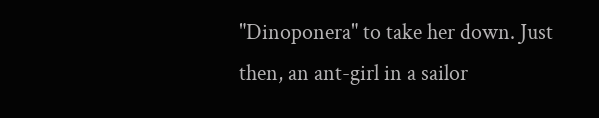"Dinoponera" to take her down. Just then, an ant-girl in a sailor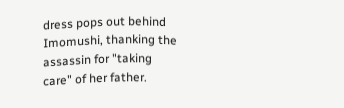dress pops out behind Imomushi, thanking the assassin for "taking care" of her father.